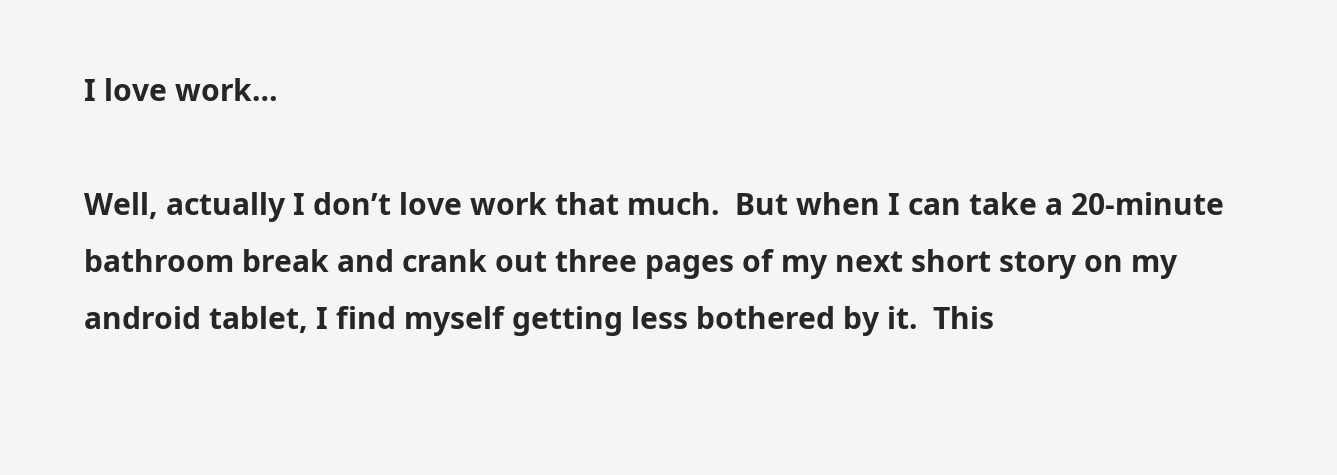I love work…

Well, actually I don’t love work that much.  But when I can take a 20-minute bathroom break and crank out three pages of my next short story on my android tablet, I find myself getting less bothered by it.  This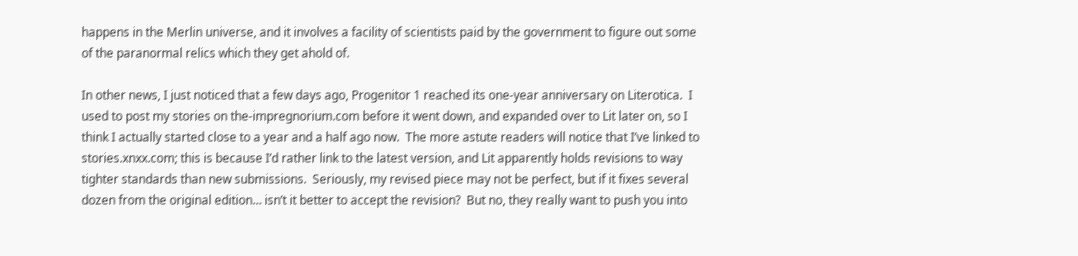happens in the Merlin universe, and it involves a facility of scientists paid by the government to figure out some of the paranormal relics which they get ahold of.

In other news, I just noticed that a few days ago, Progenitor 1 reached its one-year anniversary on Literotica.  I used to post my stories on the-impregnorium.com before it went down, and expanded over to Lit later on, so I think I actually started close to a year and a half ago now.  The more astute readers will notice that I’ve linked to stories.xnxx.com; this is because I’d rather link to the latest version, and Lit apparently holds revisions to way tighter standards than new submissions.  Seriously, my revised piece may not be perfect, but if it fixes several dozen from the original edition… isn’t it better to accept the revision?  But no, they really want to push you into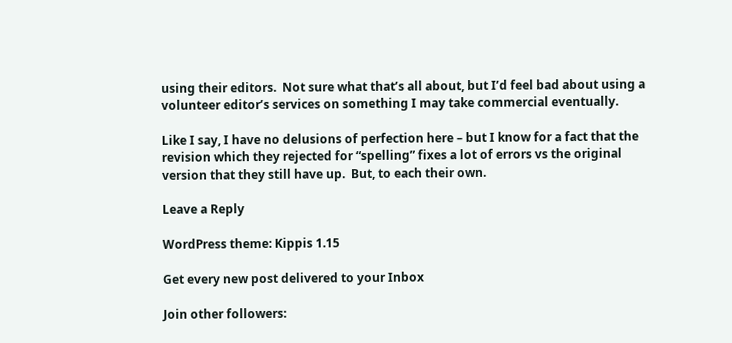using their editors.  Not sure what that’s all about, but I’d feel bad about using a volunteer editor’s services on something I may take commercial eventually.

Like I say, I have no delusions of perfection here – but I know for a fact that the revision which they rejected for “spelling” fixes a lot of errors vs the original version that they still have up.  But, to each their own.

Leave a Reply

WordPress theme: Kippis 1.15

Get every new post delivered to your Inbox

Join other followers: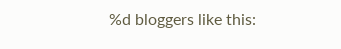%d bloggers like this: